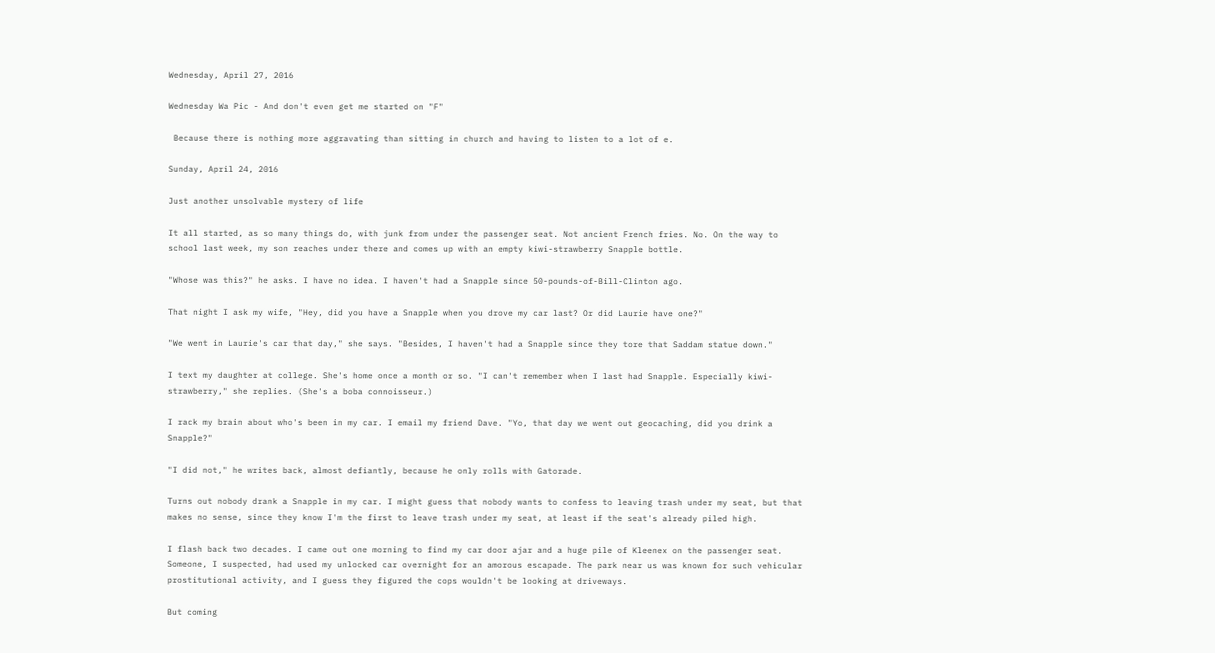Wednesday, April 27, 2016

Wednesday Wa Pic - And don't even get me started on "F"

 Because there is nothing more aggravating than sitting in church and having to listen to a lot of e.

Sunday, April 24, 2016

Just another unsolvable mystery of life

It all started, as so many things do, with junk from under the passenger seat. Not ancient French fries. No. On the way to school last week, my son reaches under there and comes up with an empty kiwi-strawberry Snapple bottle.

"Whose was this?" he asks. I have no idea. I haven't had a Snapple since 50-pounds-of-Bill-Clinton ago.

That night I ask my wife, "Hey, did you have a Snapple when you drove my car last? Or did Laurie have one?"

"We went in Laurie's car that day," she says. "Besides, I haven't had a Snapple since they tore that Saddam statue down."

I text my daughter at college. She's home once a month or so. "I can't remember when I last had Snapple. Especially kiwi-strawberry," she replies. (She's a boba connoisseur.)

I rack my brain about who's been in my car. I email my friend Dave. "Yo, that day we went out geocaching, did you drink a Snapple?"

"I did not," he writes back, almost defiantly, because he only rolls with Gatorade.

Turns out nobody drank a Snapple in my car. I might guess that nobody wants to confess to leaving trash under my seat, but that makes no sense, since they know I'm the first to leave trash under my seat, at least if the seat's already piled high.

I flash back two decades. I came out one morning to find my car door ajar and a huge pile of Kleenex on the passenger seat. Someone, I suspected, had used my unlocked car overnight for an amorous escapade. The park near us was known for such vehicular prostitutional activity, and I guess they figured the cops wouldn't be looking at driveways.

But coming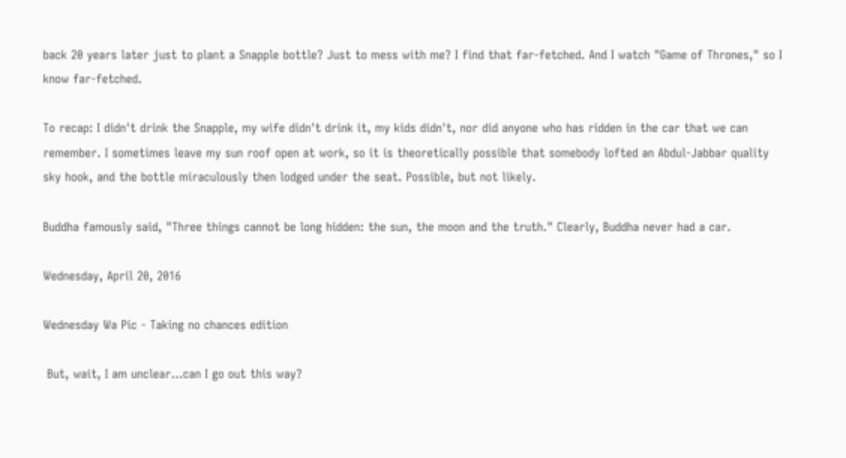back 20 years later just to plant a Snapple bottle? Just to mess with me? I find that far-fetched. And I watch "Game of Thrones," so I know far-fetched.

To recap: I didn't drink the Snapple, my wife didn't drink it, my kids didn't, nor did anyone who has ridden in the car that we can remember. I sometimes leave my sun roof open at work, so it is theoretically possible that somebody lofted an Abdul-Jabbar quality sky hook, and the bottle miraculously then lodged under the seat. Possible, but not likely.

Buddha famously said, "Three things cannot be long hidden: the sun, the moon and the truth." Clearly, Buddha never had a car.

Wednesday, April 20, 2016

Wednesday Wa Pic - Taking no chances edition

 But, wait, I am unclear...can I go out this way?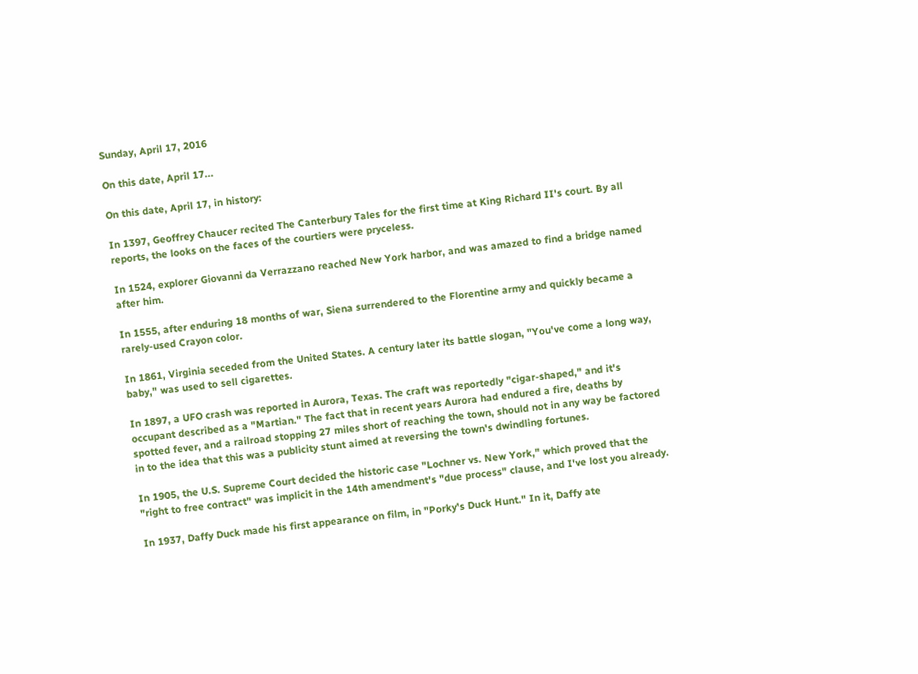Sunday, April 17, 2016

On this date, April 17...

On this date, April 17, in history:

In 1397, Geoffrey Chaucer recited The Canterbury Tales for the first time at King Richard II's court. By all reports, the looks on the faces of the courtiers were pryceless.

In 1524, explorer Giovanni da Verrazzano reached New York harbor, and was amazed to find a bridge named after him.

In 1555, after enduring 18 months of war, Siena surrendered to the Florentine army and quickly became a rarely-used Crayon color.

In 1861, Virginia seceded from the United States. A century later its battle slogan, "You've come a long way, baby," was used to sell cigarettes.

In 1897, a UFO crash was reported in Aurora, Texas. The craft was reportedly "cigar-shaped," and it's occupant described as a "Martian." The fact that in recent years Aurora had endured a fire, deaths by spotted fever, and a railroad stopping 27 miles short of reaching the town, should not in any way be factored in to the idea that this was a publicity stunt aimed at reversing the town's dwindling fortunes.

In 1905, the U.S. Supreme Court decided the historic case "Lochner vs. New York," which proved that the "right to free contract" was implicit in the 14th amendment's "due process" clause, and I've lost you already.

In 1937, Daffy Duck made his first appearance on film, in "Porky's Duck Hunt." In it, Daffy ate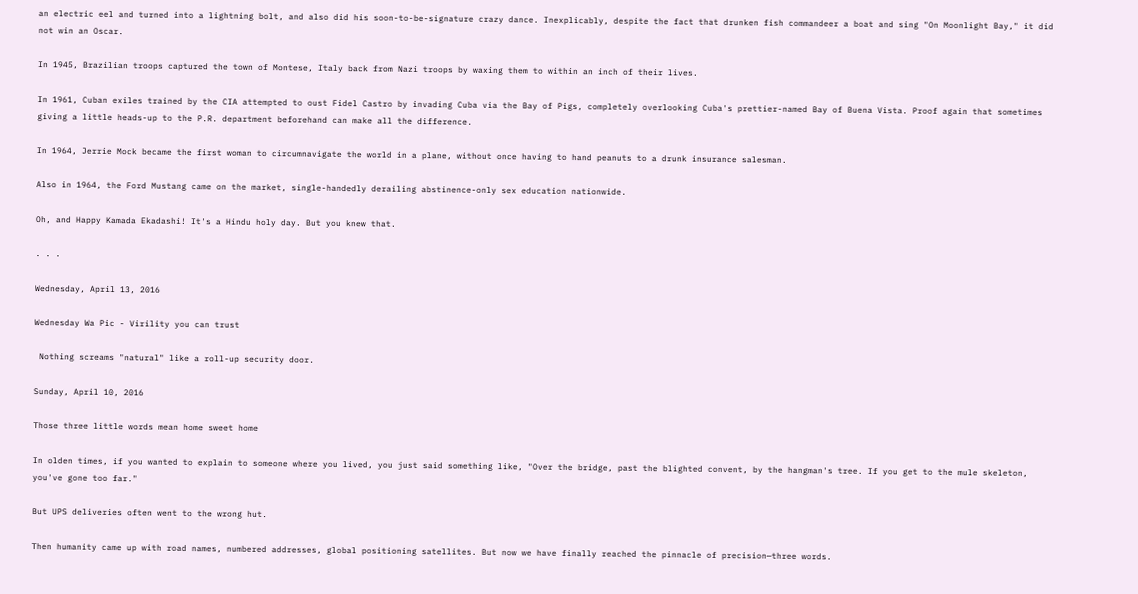an electric eel and turned into a lightning bolt, and also did his soon-to-be-signature crazy dance. Inexplicably, despite the fact that drunken fish commandeer a boat and sing "On Moonlight Bay," it did not win an Oscar.

In 1945, Brazilian troops captured the town of Montese, Italy back from Nazi troops by waxing them to within an inch of their lives.

In 1961, Cuban exiles trained by the CIA attempted to oust Fidel Castro by invading Cuba via the Bay of Pigs, completely overlooking Cuba's prettier-named Bay of Buena Vista. Proof again that sometimes giving a little heads-up to the P.R. department beforehand can make all the difference.

In 1964, Jerrie Mock became the first woman to circumnavigate the world in a plane, without once having to hand peanuts to a drunk insurance salesman.

Also in 1964, the Ford Mustang came on the market, single-handedly derailing abstinence-only sex education nationwide.

Oh, and Happy Kamada Ekadashi! It's a Hindu holy day. But you knew that.

. . .

Wednesday, April 13, 2016

Wednesday Wa Pic - Virility you can trust

 Nothing screams "natural" like a roll-up security door.

Sunday, April 10, 2016

Those three little words mean home sweet home

In olden times, if you wanted to explain to someone where you lived, you just said something like, "Over the bridge, past the blighted convent, by the hangman's tree. If you get to the mule skeleton, you've gone too far."

But UPS deliveries often went to the wrong hut.

Then humanity came up with road names, numbered addresses, global positioning satellites. But now we have finally reached the pinnacle of precision—three words.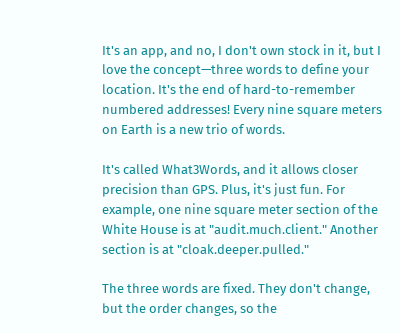It's an app, and no, I don't own stock in it, but I love the concept—three words to define your location. It's the end of hard-to-remember numbered addresses! Every nine square meters on Earth is a new trio of words.

It's called What3Words, and it allows closer precision than GPS. Plus, it's just fun. For example, one nine square meter section of the White House is at "audit.much.client." Another section is at "cloak.deeper.pulled."

The three words are fixed. They don't change, but the order changes, so the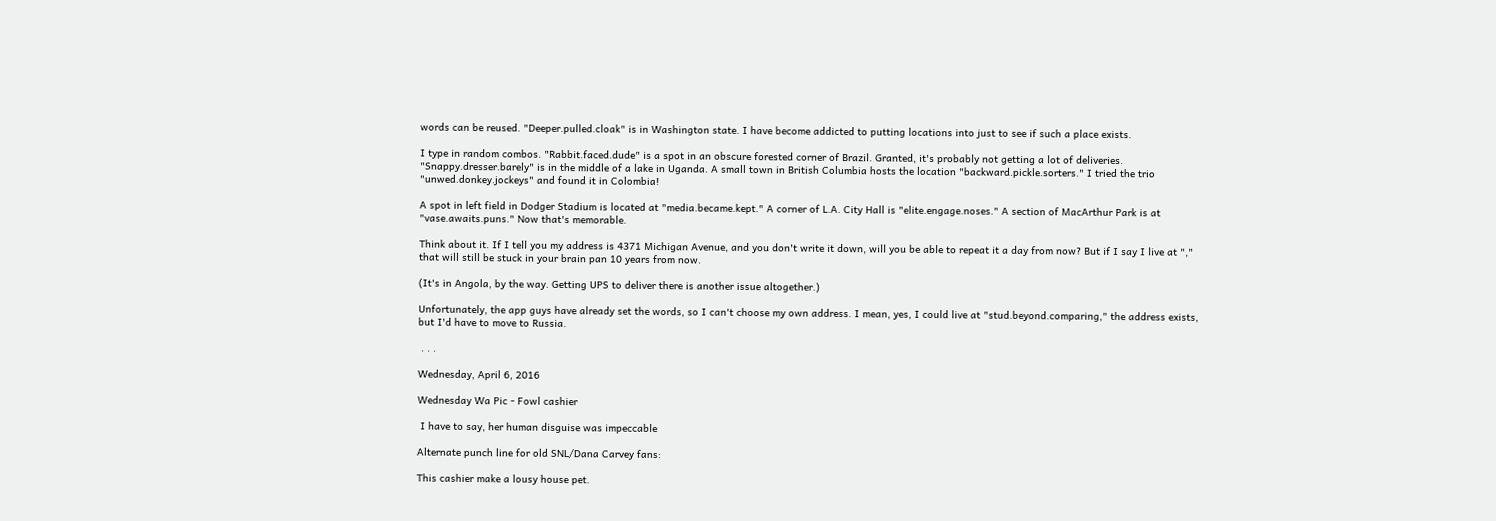words can be reused. "Deeper.pulled.cloak" is in Washington state. I have become addicted to putting locations into just to see if such a place exists.

I type in random combos. "Rabbit.faced.dude" is a spot in an obscure forested corner of Brazil. Granted, it's probably not getting a lot of deliveries. "Snappy.dresser.barely" is in the middle of a lake in Uganda. A small town in British Columbia hosts the location "backward.pickle.sorters." I tried the trio "unwed.donkey.jockeys" and found it in Colombia!

A spot in left field in Dodger Stadium is located at "media.became.kept." A corner of L.A. City Hall is "elite.engage.noses." A section of MacArthur Park is at "vase.awaits.puns." Now that's memorable.

Think about it. If I tell you my address is 4371 Michigan Avenue, and you don't write it down, will you be able to repeat it a day from now? But if I say I live at "," that will still be stuck in your brain pan 10 years from now.

(It's in Angola, by the way. Getting UPS to deliver there is another issue altogether.)

Unfortunately, the app guys have already set the words, so I can't choose my own address. I mean, yes, I could live at "stud.beyond.comparing," the address exists, but I'd have to move to Russia.

 . . .

Wednesday, April 6, 2016

Wednesday Wa Pic - Fowl cashier

 I have to say, her human disguise was impeccable

Alternate punch line for old SNL/Dana Carvey fans:

This cashier make a lousy house pet.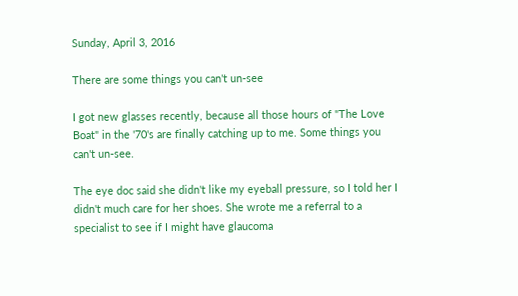Sunday, April 3, 2016

There are some things you can't un-see

I got new glasses recently, because all those hours of "The Love Boat" in the '70's are finally catching up to me. Some things you can't un-see.

The eye doc said she didn't like my eyeball pressure, so I told her I didn't much care for her shoes. She wrote me a referral to a specialist to see if I might have glaucoma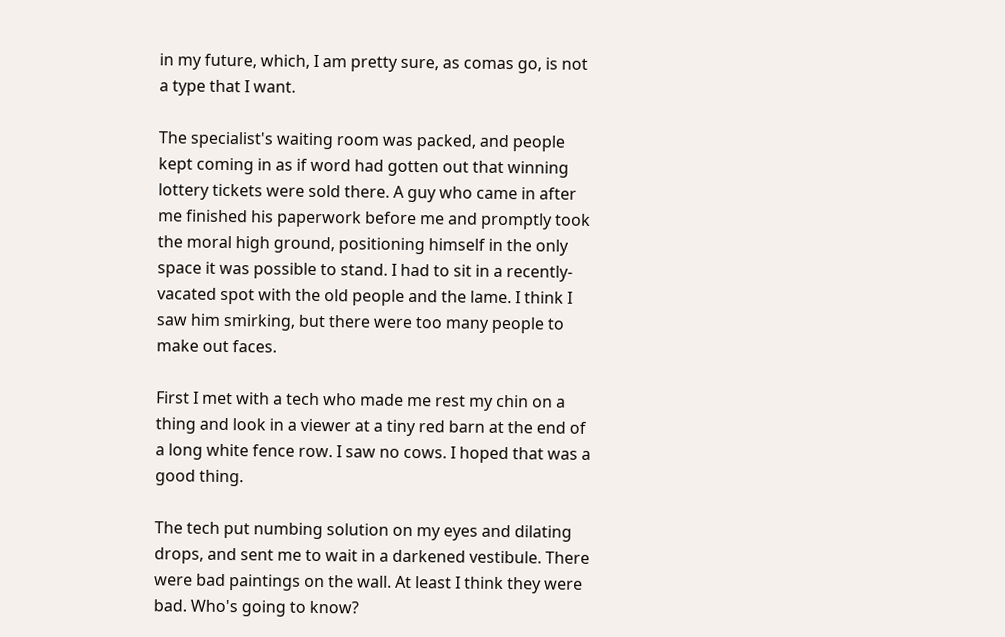in my future, which, I am pretty sure, as comas go, is not a type that I want.

The specialist's waiting room was packed, and people kept coming in as if word had gotten out that winning lottery tickets were sold there. A guy who came in after me finished his paperwork before me and promptly took the moral high ground, positioning himself in the only space it was possible to stand. I had to sit in a recently-vacated spot with the old people and the lame. I think I saw him smirking, but there were too many people to make out faces.

First I met with a tech who made me rest my chin on a thing and look in a viewer at a tiny red barn at the end of a long white fence row. I saw no cows. I hoped that was a good thing.

The tech put numbing solution on my eyes and dilating drops, and sent me to wait in a darkened vestibule. There were bad paintings on the wall. At least I think they were bad. Who's going to know?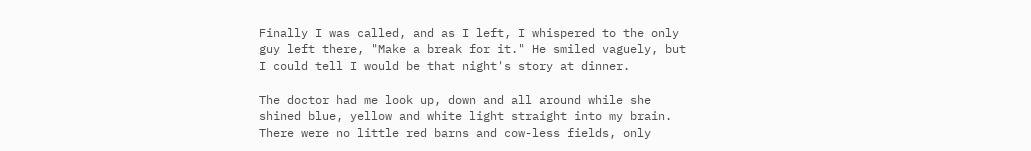Finally I was called, and as I left, I whispered to the only guy left there, "Make a break for it." He smiled vaguely, but I could tell I would be that night's story at dinner.

The doctor had me look up, down and all around while she shined blue, yellow and white light straight into my brain. There were no little red barns and cow-less fields, only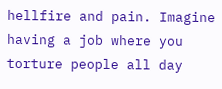hellfire and pain. Imagine having a job where you torture people all day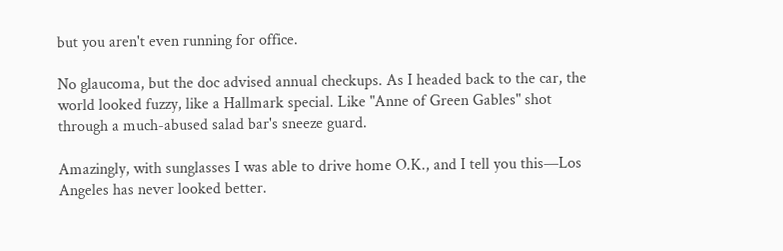but you aren't even running for office.

No glaucoma, but the doc advised annual checkups. As I headed back to the car, the world looked fuzzy, like a Hallmark special. Like "Anne of Green Gables" shot through a much-abused salad bar's sneeze guard.

Amazingly, with sunglasses I was able to drive home O.K., and I tell you this—Los Angeles has never looked better.